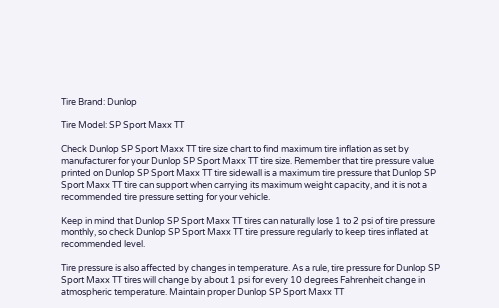Tire Brand: Dunlop

Tire Model: SP Sport Maxx TT

Check Dunlop SP Sport Maxx TT tire size chart to find maximum tire inflation as set by manufacturer for your Dunlop SP Sport Maxx TT tire size. Remember that tire pressure value printed on Dunlop SP Sport Maxx TT tire sidewall is a maximum tire pressure that Dunlop SP Sport Maxx TT tire can support when carrying its maximum weight capacity, and it is not a recommended tire pressure setting for your vehicle.

Keep in mind that Dunlop SP Sport Maxx TT tires can naturally lose 1 to 2 psi of tire pressure monthly, so check Dunlop SP Sport Maxx TT tire pressure regularly to keep tires inflated at recommended level.

Tire pressure is also affected by changes in temperature. As a rule, tire pressure for Dunlop SP Sport Maxx TT tires will change by about 1 psi for every 10 degrees Fahrenheit change in atmospheric temperature. Maintain proper Dunlop SP Sport Maxx TT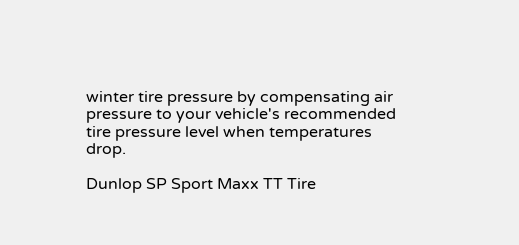winter tire pressure by compensating air pressure to your vehicle's recommended tire pressure level when temperatures drop.

Dunlop SP Sport Maxx TT Tire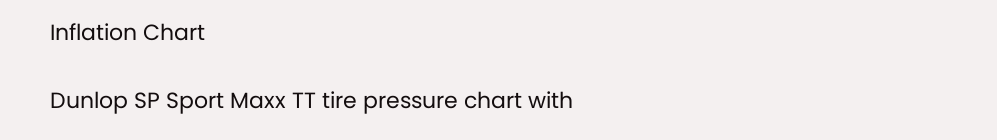Inflation Chart

Dunlop SP Sport Maxx TT tire pressure chart with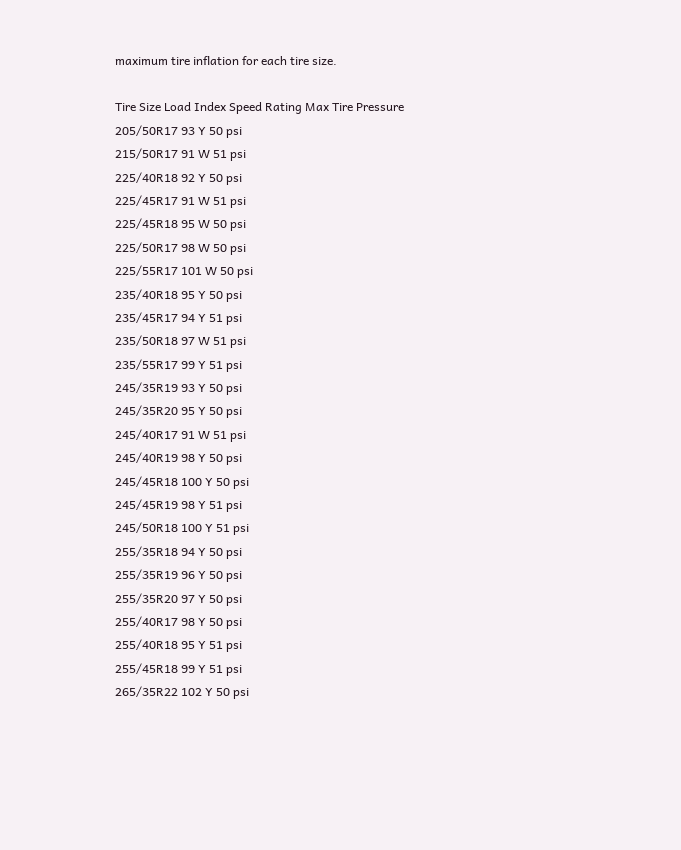maximum tire inflation for each tire size.

Tire Size Load Index Speed Rating Max Tire Pressure
205/50R17 93 Y 50 psi
215/50R17 91 W 51 psi
225/40R18 92 Y 50 psi
225/45R17 91 W 51 psi
225/45R18 95 W 50 psi
225/50R17 98 W 50 psi
225/55R17 101 W 50 psi
235/40R18 95 Y 50 psi
235/45R17 94 Y 51 psi
235/50R18 97 W 51 psi
235/55R17 99 Y 51 psi
245/35R19 93 Y 50 psi
245/35R20 95 Y 50 psi
245/40R17 91 W 51 psi
245/40R19 98 Y 50 psi
245/45R18 100 Y 50 psi
245/45R19 98 Y 51 psi
245/50R18 100 Y 51 psi
255/35R18 94 Y 50 psi
255/35R19 96 Y 50 psi
255/35R20 97 Y 50 psi
255/40R17 98 Y 50 psi
255/40R18 95 Y 51 psi
255/45R18 99 Y 51 psi
265/35R22 102 Y 50 psi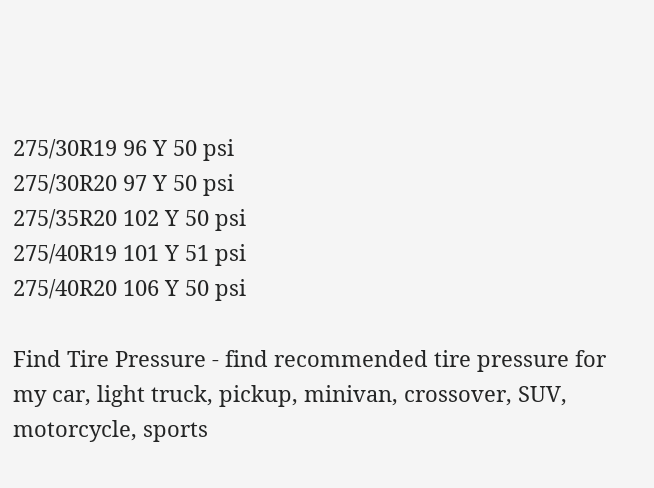275/30R19 96 Y 50 psi
275/30R20 97 Y 50 psi
275/35R20 102 Y 50 psi
275/40R19 101 Y 51 psi
275/40R20 106 Y 50 psi

Find Tire Pressure - find recommended tire pressure for my car, light truck, pickup, minivan, crossover, SUV, motorcycle, sports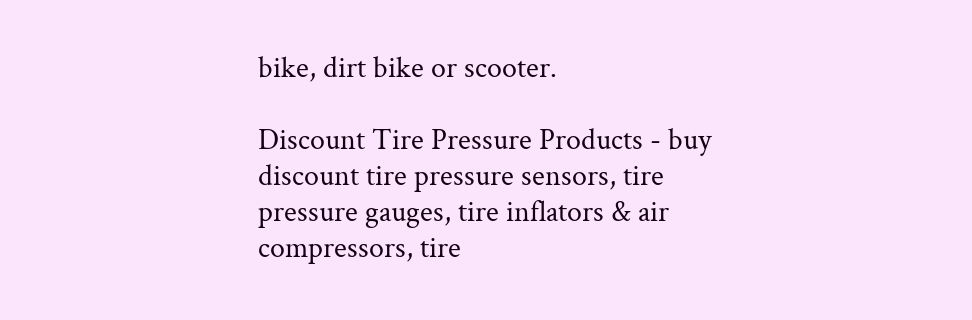bike, dirt bike or scooter.

Discount Tire Pressure Products - buy discount tire pressure sensors, tire pressure gauges, tire inflators & air compressors, tire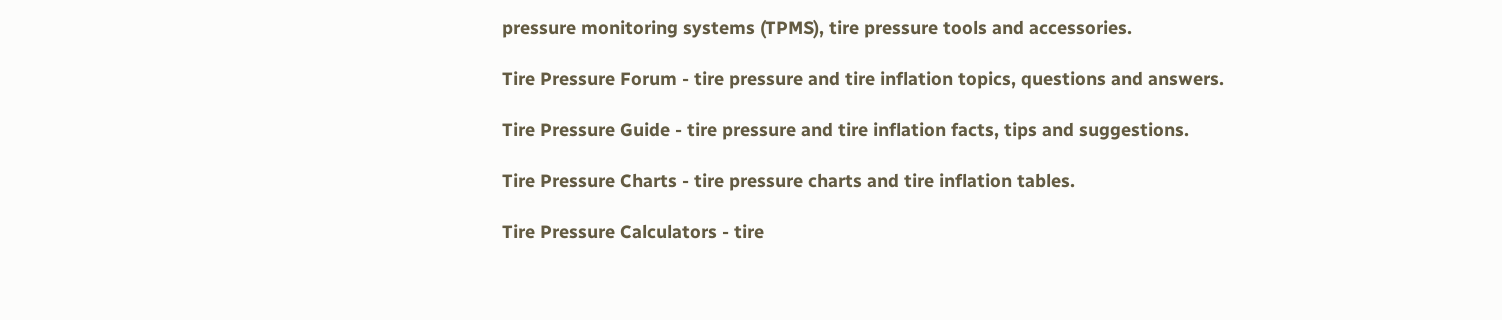pressure monitoring systems (TPMS), tire pressure tools and accessories.

Tire Pressure Forum - tire pressure and tire inflation topics, questions and answers.

Tire Pressure Guide - tire pressure and tire inflation facts, tips and suggestions.

Tire Pressure Charts - tire pressure charts and tire inflation tables.

Tire Pressure Calculators - tire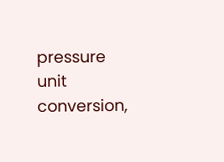pressure unit conversion,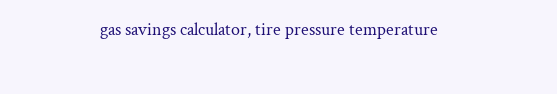gas savings calculator, tire pressure temperature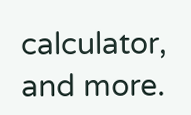calculator, and more.